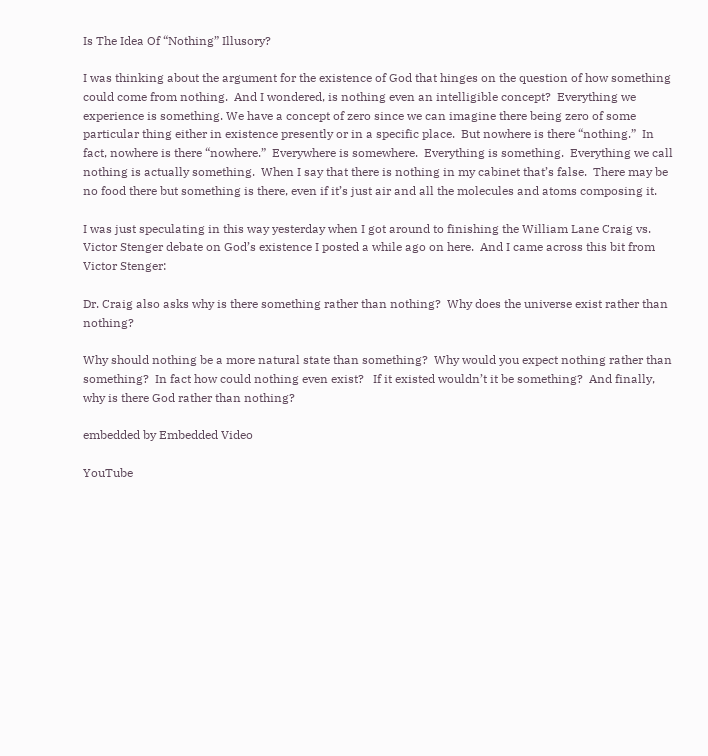Is The Idea Of “Nothing” Illusory?

I was thinking about the argument for the existence of God that hinges on the question of how something could come from nothing.  And I wondered, is nothing even an intelligible concept?  Everything we experience is something. We have a concept of zero since we can imagine there being zero of some particular thing either in existence presently or in a specific place.  But nowhere is there “nothing.”  In fact, nowhere is there “nowhere.”  Everywhere is somewhere.  Everything is something.  Everything we call nothing is actually something.  When I say that there is nothing in my cabinet that’s false.  There may be no food there but something is there, even if it’s just air and all the molecules and atoms composing it.

I was just speculating in this way yesterday when I got around to finishing the William Lane Craig vs. Victor Stenger debate on God’s existence I posted a while ago on here.  And I came across this bit from Victor Stenger:

Dr. Craig also asks why is there something rather than nothing?  Why does the universe exist rather than nothing?

Why should nothing be a more natural state than something?  Why would you expect nothing rather than something?  In fact how could nothing even exist?   If it existed wouldn’t it be something?  And finally, why is there God rather than nothing?

embedded by Embedded Video

YouTube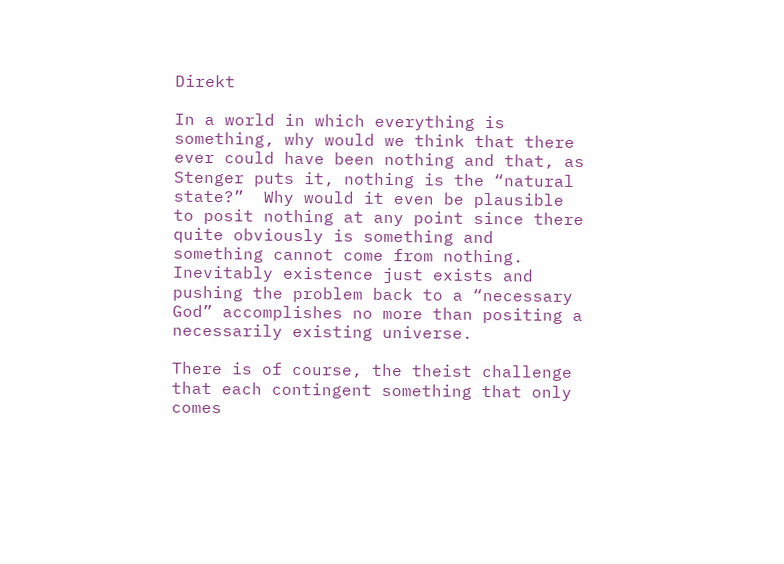Direkt

In a world in which everything is something, why would we think that there ever could have been nothing and that, as Stenger puts it, nothing is the “natural state?”  Why would it even be plausible to posit nothing at any point since there quite obviously is something and something cannot come from nothing.  Inevitably existence just exists and pushing the problem back to a “necessary God” accomplishes no more than positing a necessarily existing universe.

There is of course, the theist challenge that each contingent something that only comes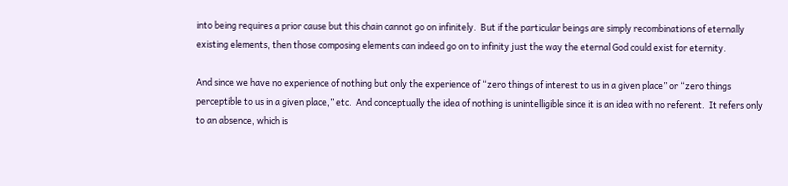into being requires a prior cause but this chain cannot go on infinitely.  But if the particular beings are simply recombinations of eternally existing elements, then those composing elements can indeed go on to infinity just the way the eternal God could exist for eternity.

And since we have no experience of nothing but only the experience of “zero things of interest to us in a given place” or “zero things perceptible to us in a given place,” etc.  And conceptually the idea of nothing is unintelligible since it is an idea with no referent.  It refers only to an absence, which is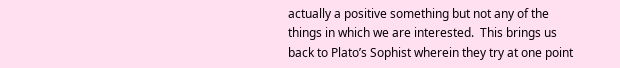actually a positive something but not any of the things in which we are interested.  This brings us back to Plato’s Sophist wherein they try at one point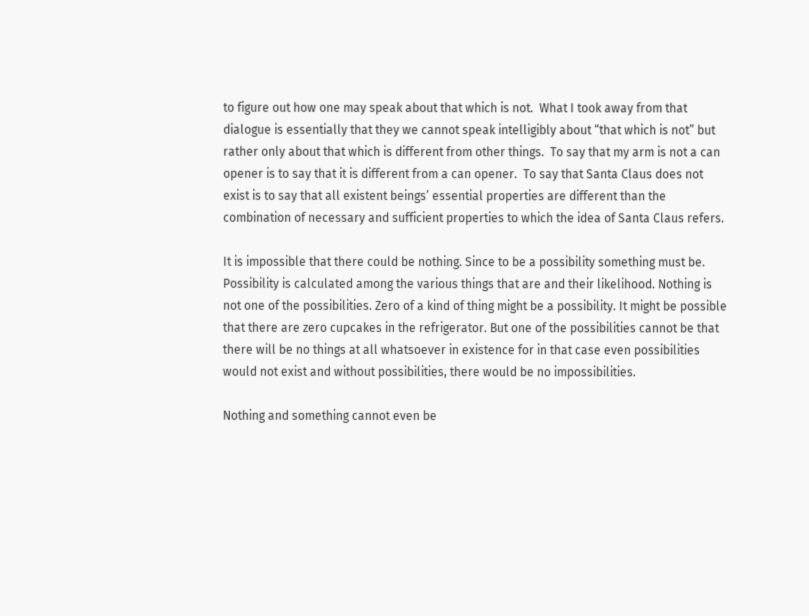to figure out how one may speak about that which is not.  What I took away from that dialogue is essentially that they we cannot speak intelligibly about “that which is not” but rather only about that which is different from other things.  To say that my arm is not a can opener is to say that it is different from a can opener.  To say that Santa Claus does not exist is to say that all existent beings’ essential properties are different than the combination of necessary and sufficient properties to which the idea of Santa Claus refers.

It is impossible that there could be nothing. Since to be a possibility something must be. Possibility is calculated among the various things that are and their likelihood. Nothing is not one of the possibilities. Zero of a kind of thing might be a possibility. It might be possible that there are zero cupcakes in the refrigerator. But one of the possibilities cannot be that there will be no things at all whatsoever in existence for in that case even possibilities would not exist and without possibilities, there would be no impossibilities.

Nothing and something cannot even be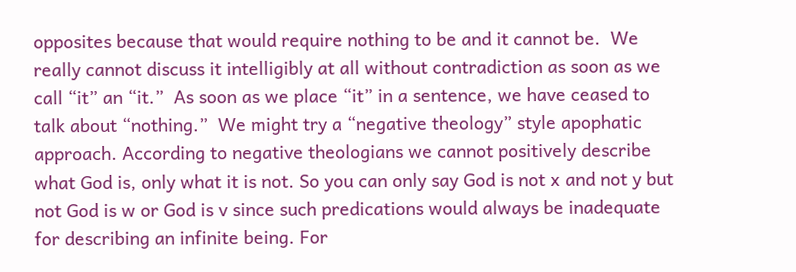opposites because that would require nothing to be and it cannot be.  We really cannot discuss it intelligibly at all without contradiction as soon as we call “it” an “it.”  As soon as we place “it” in a sentence, we have ceased to talk about “nothing.”  We might try a “negative theology” style apophatic approach. According to negative theologians we cannot positively describe what God is, only what it is not. So you can only say God is not x and not y but not God is w or God is v since such predications would always be inadequate for describing an infinite being. For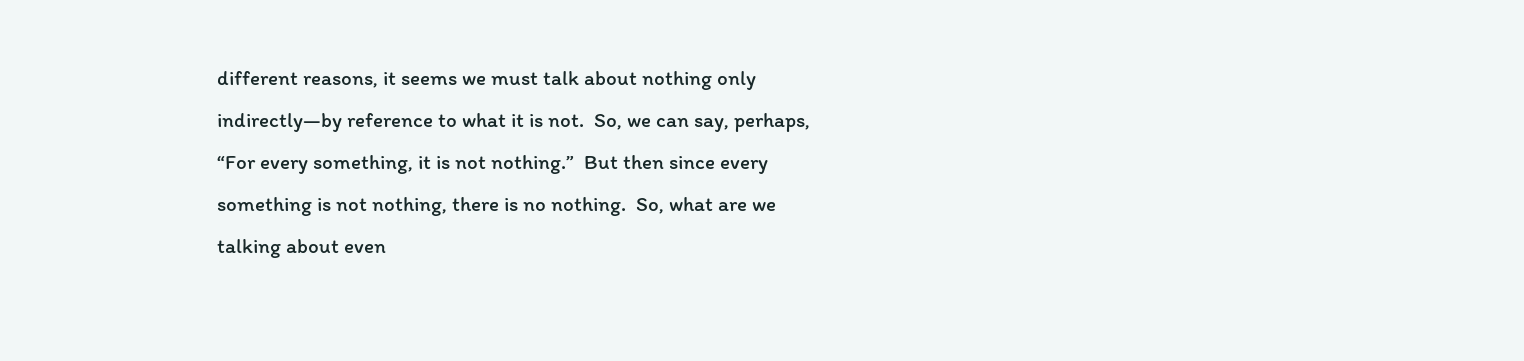different reasons, it seems we must talk about nothing only indirectly—by reference to what it is not.  So, we can say, perhaps, “For every something, it is not nothing.”  But then since every something is not nothing, there is no nothing.  So, what are we talking about even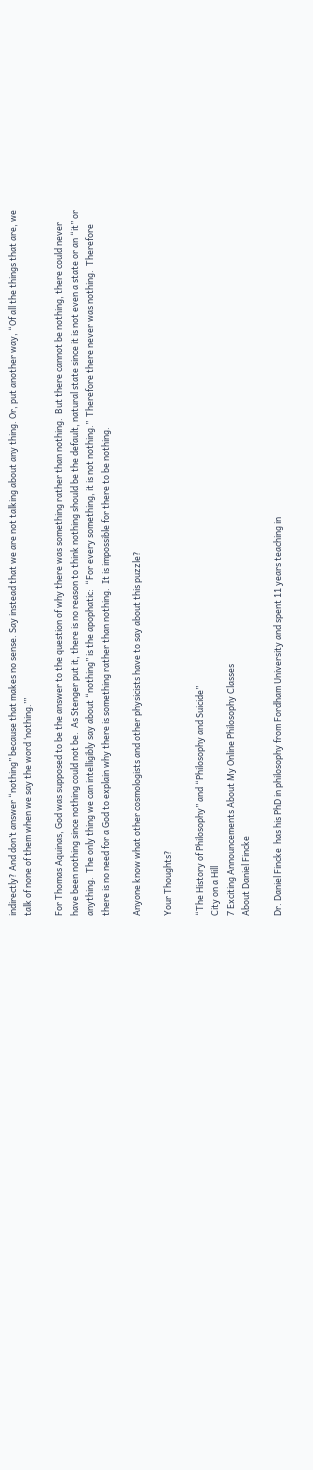indirectly? And don’t answer “nothing” because that makes no sense. Say instead that we are not talking about any thing. Or, put another way, “Of all the things that are, we talk of none of them when we say the word ‘nothing.’”

For Thomas Aquinas, God was supposed to be the answer to the question of why there was something rather than nothing.  But there cannot be nothing, there could never have been nothing since nothing could not be.  As Stenger put it, there is no reason to think nothing should be the default, natural state since it is not even a state or an “it” or anything.  The only thing we can intelligibly say about “nothing” is the apophatic:  “For every something, it is not nothing.”  Therefore there never was nothing.  Therefore there is no need for a God to explain why there is something rather than nothing.  It is impossible for there to be nothing.

Anyone know what other cosmologists and other physicists have to say about this puzzle?

Your Thoughts?

“The History of Philosophy” and “Philosophy and Suicide”
City on a Hill
7 Exciting Announcements About My Online Philosophy Classes
About Daniel Fincke

Dr. Daniel Fincke  has his PhD in philosophy from Fordham University and spent 11 years teaching in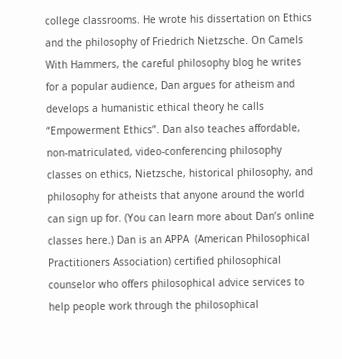college classrooms. He wrote his dissertation on Ethics and the philosophy of Friedrich Nietzsche. On Camels With Hammers, the careful philosophy blog he writes for a popular audience, Dan argues for atheism and develops a humanistic ethical theory he calls “Empowerment Ethics”. Dan also teaches affordable, non-matriculated, video-conferencing philosophy classes on ethics, Nietzsche, historical philosophy, and philosophy for atheists that anyone around the world can sign up for. (You can learn more about Dan’s online classes here.) Dan is an APPA  (American Philosophical Practitioners Association) certified philosophical counselor who offers philosophical advice services to help people work through the philosophical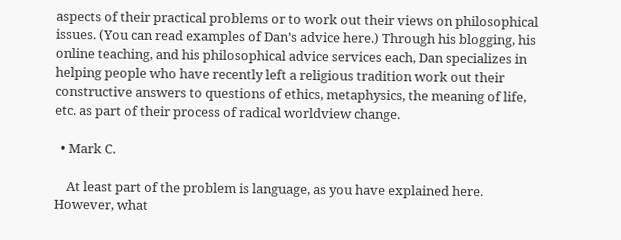aspects of their practical problems or to work out their views on philosophical issues. (You can read examples of Dan’s advice here.) Through his blogging, his online teaching, and his philosophical advice services each, Dan specializes in helping people who have recently left a religious tradition work out their constructive answers to questions of ethics, metaphysics, the meaning of life, etc. as part of their process of radical worldview change.

  • Mark C.

    At least part of the problem is language, as you have explained here. However, what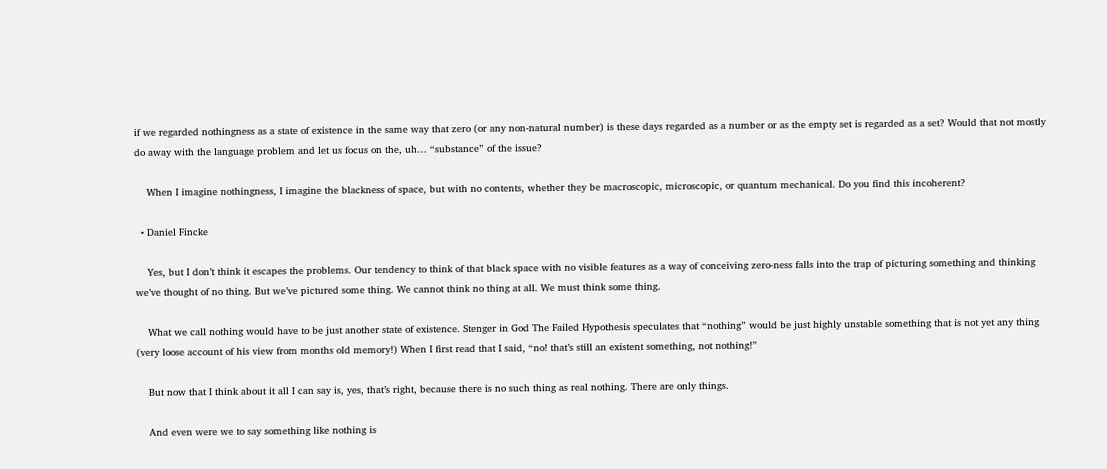if we regarded nothingness as a state of existence in the same way that zero (or any non-natural number) is these days regarded as a number or as the empty set is regarded as a set? Would that not mostly do away with the language problem and let us focus on the, uh… “substance” of the issue?

    When I imagine nothingness, I imagine the blackness of space, but with no contents, whether they be macroscopic, microscopic, or quantum mechanical. Do you find this incoherent?

  • Daniel Fincke

    Yes, but I don’t think it escapes the problems. Our tendency to think of that black space with no visible features as a way of conceiving zero-ness falls into the trap of picturing something and thinking we’ve thought of no thing. But we’ve pictured some thing. We cannot think no thing at all. We must think some thing.

    What we call nothing would have to be just another state of existence. Stenger in God The Failed Hypothesis speculates that “nothing” would be just highly unstable something that is not yet any thing (very loose account of his view from months old memory!) When I first read that I said, “no! that’s still an existent something, not nothing!”

    But now that I think about it all I can say is, yes, that’s right, because there is no such thing as real nothing. There are only things.

    And even were we to say something like nothing is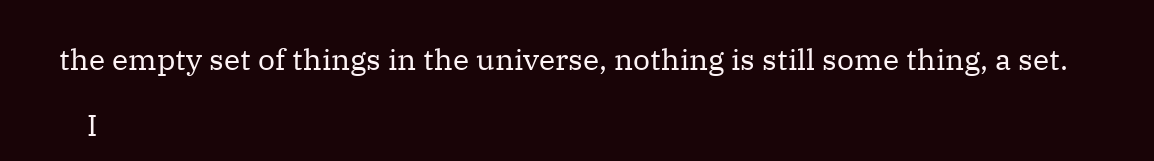the empty set of things in the universe, nothing is still some thing, a set.

    I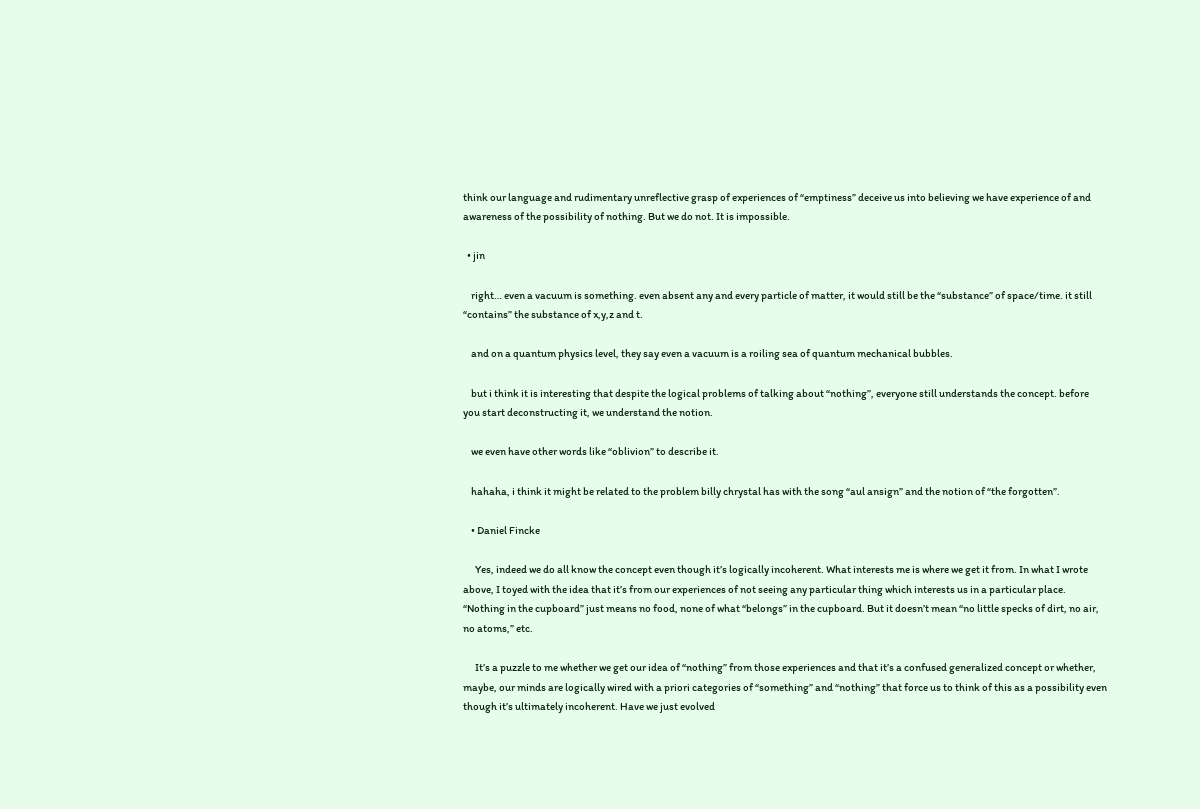think our language and rudimentary unreflective grasp of experiences of “emptiness” deceive us into believing we have experience of and awareness of the possibility of nothing. But we do not. It is impossible.

  • jin

    right… even a vacuum is something. even absent any and every particle of matter, it would still be the “substance” of space/time. it still “contains” the substance of x,y,z and t.

    and on a quantum physics level, they say even a vacuum is a roiling sea of quantum mechanical bubbles.

    but i think it is interesting that despite the logical problems of talking about “nothing”, everyone still understands the concept. before you start deconstructing it, we understand the notion.

    we even have other words like “oblivion” to describe it.

    hahaha, i think it might be related to the problem billy chrystal has with the song “aul ansign” and the notion of “the forgotten”.

    • Daniel Fincke

      Yes, indeed we do all know the concept even though it’s logically incoherent. What interests me is where we get it from. In what I wrote above, I toyed with the idea that it’s from our experiences of not seeing any particular thing which interests us in a particular place. “Nothing in the cupboard” just means no food, none of what “belongs” in the cupboard. But it doesn’t mean “no little specks of dirt, no air, no atoms,” etc.

      It’s a puzzle to me whether we get our idea of “nothing” from those experiences and that it’s a confused generalized concept or whether, maybe, our minds are logically wired with a priori categories of “something” and “nothing” that force us to think of this as a possibility even though it’s ultimately incoherent. Have we just evolved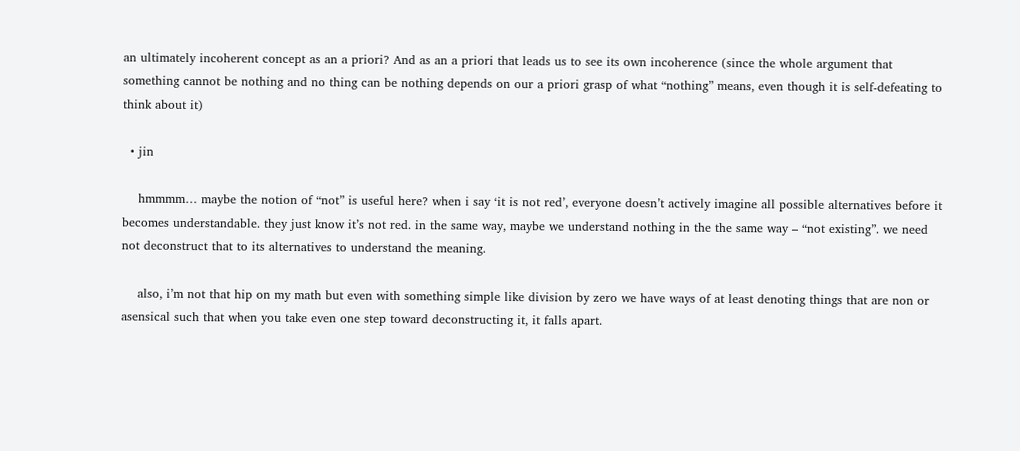an ultimately incoherent concept as an a priori? And as an a priori that leads us to see its own incoherence (since the whole argument that something cannot be nothing and no thing can be nothing depends on our a priori grasp of what “nothing” means, even though it is self-defeating to think about it)

  • jin

    hmmmm… maybe the notion of “not” is useful here? when i say ‘it is not red’, everyone doesn’t actively imagine all possible alternatives before it becomes understandable. they just know it’s not red. in the same way, maybe we understand nothing in the the same way – “not existing”. we need not deconstruct that to its alternatives to understand the meaning.

    also, i’m not that hip on my math but even with something simple like division by zero we have ways of at least denoting things that are non or asensical such that when you take even one step toward deconstructing it, it falls apart.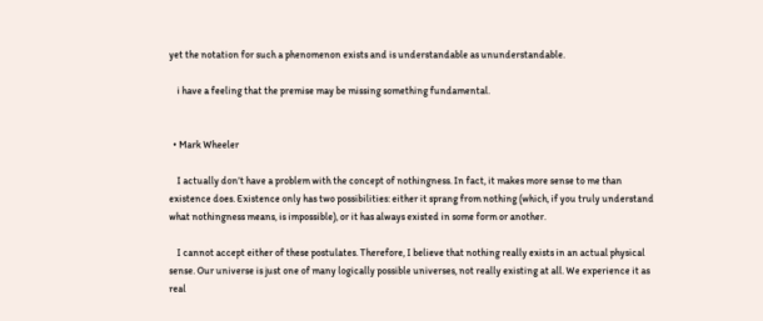yet the notation for such a phenomenon exists and is understandable as ununderstandable.

    i have a feeling that the premise may be missing something fundamental.


  • Mark Wheeler

    I actually don’t have a problem with the concept of nothingness. In fact, it makes more sense to me than existence does. Existence only has two possibilities: either it sprang from nothing (which, if you truly understand what nothingness means, is impossible), or it has always existed in some form or another.

    I cannot accept either of these postulates. Therefore, I believe that nothing really exists in an actual physical sense. Our universe is just one of many logically possible universes, not really existing at all. We experience it as real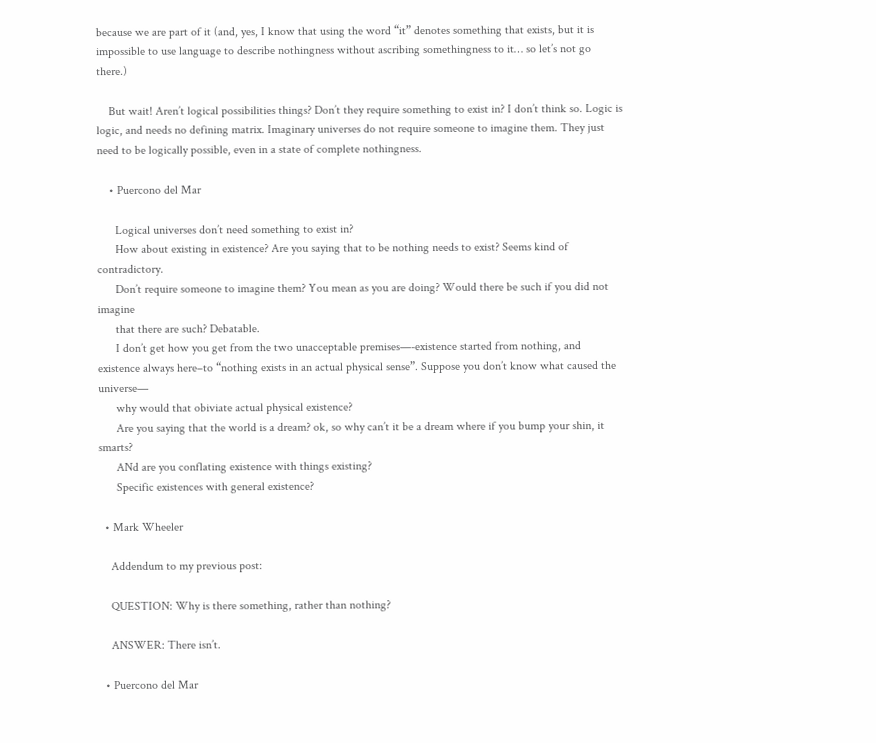because we are part of it (and, yes, I know that using the word “it” denotes something that exists, but it is impossible to use language to describe nothingness without ascribing somethingness to it… so let’s not go there.)

    But wait! Aren’t logical possibilities things? Don’t they require something to exist in? I don’t think so. Logic is logic, and needs no defining matrix. Imaginary universes do not require someone to imagine them. They just need to be logically possible, even in a state of complete nothingness.

    • Puercono del Mar

      Logical universes don’t need something to exist in?
      How about existing in existence? Are you saying that to be nothing needs to exist? Seems kind of contradictory.
      Don’t require someone to imagine them? You mean as you are doing? Would there be such if you did not imagine
      that there are such? Debatable.
      I don’t get how you get from the two unacceptable premises—-existence started from nothing, and existence always here–to “nothing exists in an actual physical sense”. Suppose you don’t know what caused the universe—
      why would that obiviate actual physical existence?
      Are you saying that the world is a dream? ok, so why can’t it be a dream where if you bump your shin, it smarts?
      ANd are you conflating existence with things existing?
      Specific existences with general existence?

  • Mark Wheeler

    Addendum to my previous post:

    QUESTION: Why is there something, rather than nothing?

    ANSWER: There isn’t.

  • Puercono del Mar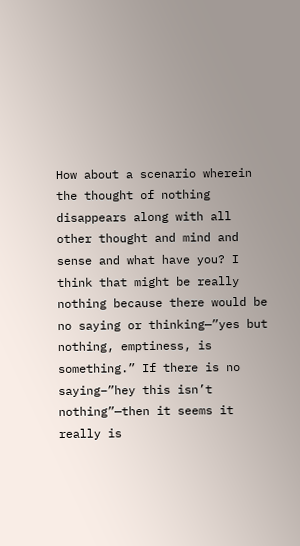How about a scenario wherein the thought of nothing disappears along with all other thought and mind and sense and what have you? I think that might be really nothing because there would be no saying or thinking—”yes but nothing, emptiness, is something.” If there is no saying–”hey this isn’t nothing”—then it seems it really is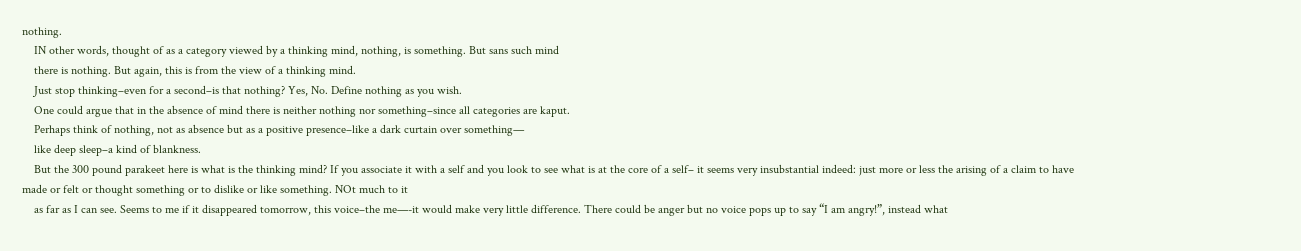nothing.
    IN other words, thought of as a category viewed by a thinking mind, nothing, is something. But sans such mind
    there is nothing. But again, this is from the view of a thinking mind.
    Just stop thinking–even for a second–is that nothing? Yes, No. Define nothing as you wish.
    One could argue that in the absence of mind there is neither nothing nor something–since all categories are kaput.
    Perhaps think of nothing, not as absence but as a positive presence–like a dark curtain over something—
    like deep sleep–a kind of blankness.
    But the 300 pound parakeet here is what is the thinking mind? If you associate it with a self and you look to see what is at the core of a self– it seems very insubstantial indeed: just more or less the arising of a claim to have made or felt or thought something or to dislike or like something. NOt much to it
    as far as I can see. Seems to me if it disappeared tomorrow, this voice–the me—-it would make very little difference. There could be anger but no voice pops up to say “I am angry!”, instead what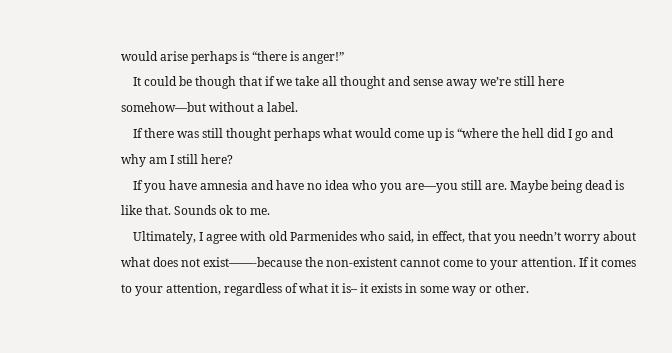would arise perhaps is “there is anger!”
    It could be though that if we take all thought and sense away we’re still here somehow—but without a label.
    If there was still thought perhaps what would come up is “where the hell did I go and why am I still here?
    If you have amnesia and have no idea who you are—you still are. Maybe being dead is like that. Sounds ok to me.
    Ultimately, I agree with old Parmenides who said, in effect, that you needn’t worry about what does not exist——-because the non-existent cannot come to your attention. If it comes to your attention, regardless of what it is– it exists in some way or other.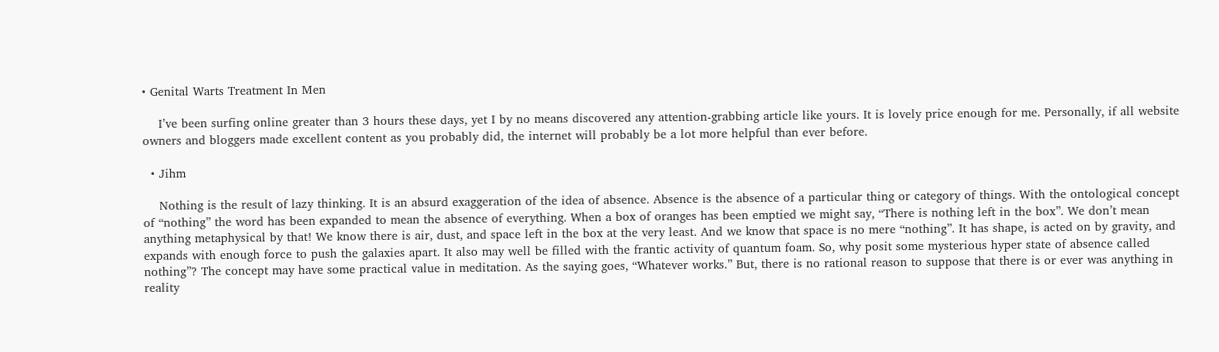• Genital Warts Treatment In Men

    I’ve been surfing online greater than 3 hours these days, yet I by no means discovered any attention-grabbing article like yours. It is lovely price enough for me. Personally, if all website owners and bloggers made excellent content as you probably did, the internet will probably be a lot more helpful than ever before.

  • Jihm

    Nothing is the result of lazy thinking. It is an absurd exaggeration of the idea of absence. Absence is the absence of a particular thing or category of things. With the ontological concept of “nothing” the word has been expanded to mean the absence of everything. When a box of oranges has been emptied we might say, “There is nothing left in the box”. We don’t mean anything metaphysical by that! We know there is air, dust, and space left in the box at the very least. And we know that space is no mere “nothing”. It has shape, is acted on by gravity, and expands with enough force to push the galaxies apart. It also may well be filled with the frantic activity of quantum foam. So, why posit some mysterious hyper state of absence called nothing”? The concept may have some practical value in meditation. As the saying goes, “Whatever works.” But, there is no rational reason to suppose that there is or ever was anything in reality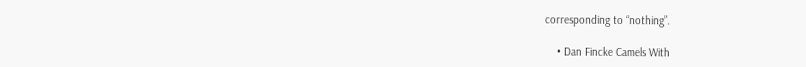corresponding to “nothing”.

    • Dan Fincke Camels With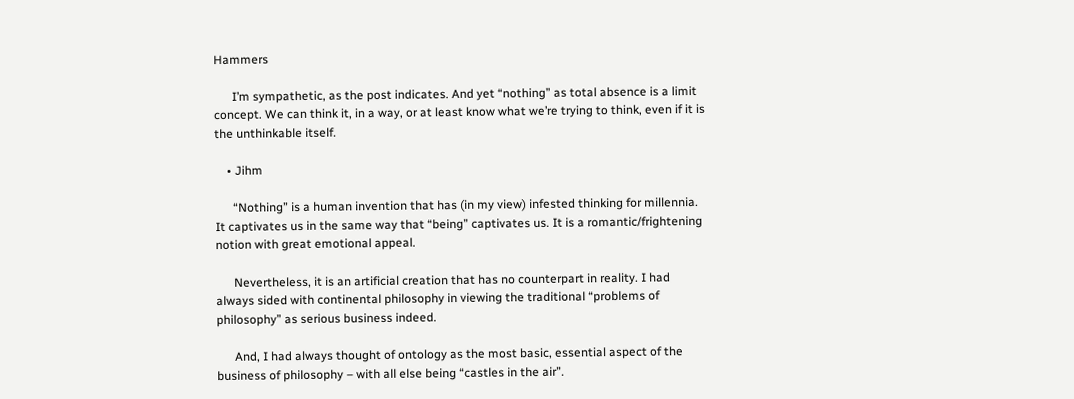Hammers

      I’m sympathetic, as the post indicates. And yet “nothing” as total absence is a limit concept. We can think it, in a way, or at least know what we’re trying to think, even if it is the unthinkable itself.

    • Jihm

      “Nothing” is a human invention that has (in my view) infested thinking for millennia. It captivates us in the same way that “being” captivates us. It is a romantic/frightening notion with great emotional appeal.

      Nevertheless, it is an artificial creation that has no counterpart in reality. I had always sided with continental philosophy in viewing the traditional “problems of philosophy” as serious business indeed.

      And, I had always thought of ontology as the most basic, essential aspect of the business of philosophy – with all else being “castles in the air”.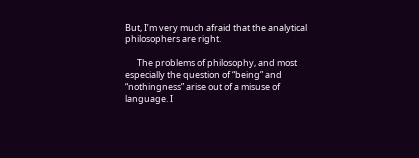But, I’m very much afraid that the analytical philosophers are right.

      The problems of philosophy, and most especially the question of “being” and “nothingness” arise out of a misuse of language. I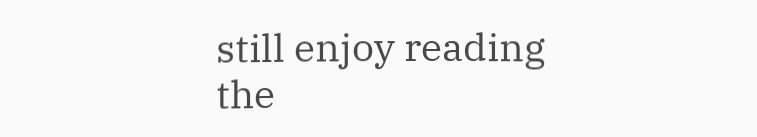still enjoy reading the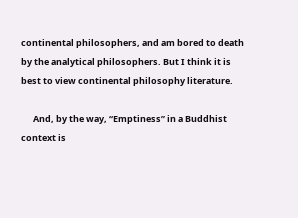continental philosophers, and am bored to death by the analytical philosophers. But I think it is best to view continental philosophy literature.

      And, by the way, “Emptiness” in a Buddhist context is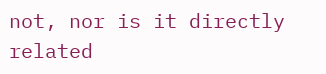not, nor is it directly related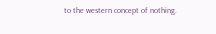to the western concept of nothing.